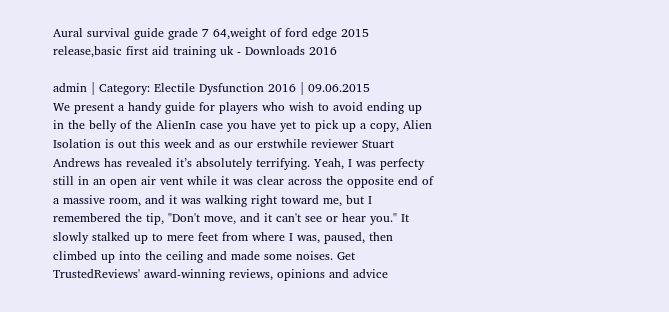Aural survival guide grade 7 64,weight of ford edge 2015 release,basic first aid training uk - Downloads 2016

admin | Category: Electile Dysfunction 2016 | 09.06.2015
We present a handy guide for players who wish to avoid ending up in the belly of the AlienIn case you have yet to pick up a copy, Alien Isolation is out this week and as our erstwhile reviewer Stuart Andrews has revealed it’s absolutely terrifying. Yeah, I was perfecty still in an open air vent while it was clear across the opposite end of a massive room, and it was walking right toward me, but I remembered the tip, "Don't move, and it can't see or hear you." It slowly stalked up to mere feet from where I was, paused, then climbed up into the ceiling and made some noises. Get TrustedReviews' award-winning reviews, opinions and advice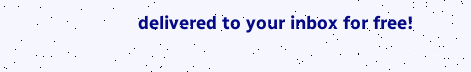delivered to your inbox for free!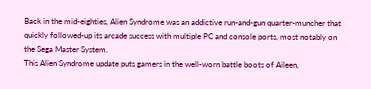Back in the mid-eighties, Alien Syndrome was an addictive run-and-gun quarter-muncher that quickly followed-up its arcade success with multiple PC and console ports, most notably on the Sega Master System.
This Alien Syndrome update puts gamers in the well-worn battle boots of Aileen,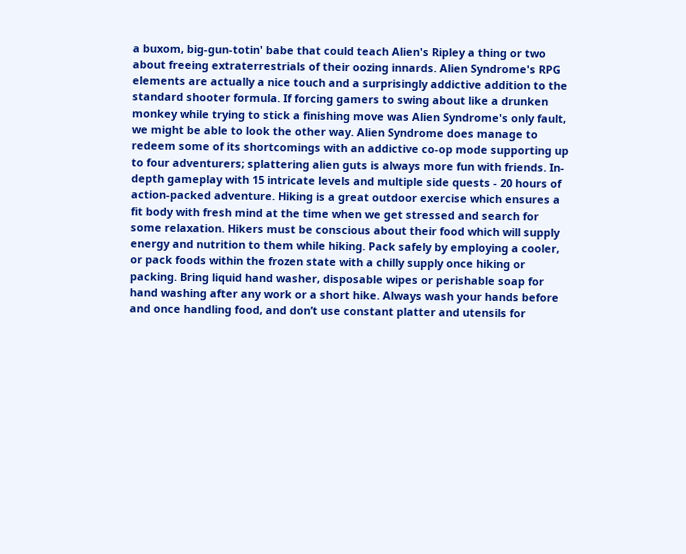a buxom, big-gun-totin' babe that could teach Alien's Ripley a thing or two about freeing extraterrestrials of their oozing innards. Alien Syndrome's RPG elements are actually a nice touch and a surprisingly addictive addition to the standard shooter formula. If forcing gamers to swing about like a drunken monkey while trying to stick a finishing move was Alien Syndrome's only fault, we might be able to look the other way. Alien Syndrome does manage to redeem some of its shortcomings with an addictive co-op mode supporting up to four adventurers; splattering alien guts is always more fun with friends. In-depth gameplay with 15 intricate levels and multiple side quests - 20 hours of action-packed adventure. Hiking is a great outdoor exercise which ensures a fit body with fresh mind at the time when we get stressed and search for some relaxation. Hikers must be conscious about their food which will supply energy and nutrition to them while hiking. Pack safely by employing a cooler, or pack foods within the frozen state with a chilly supply once hiking or packing. Bring liquid hand washer, disposable wipes or perishable soap for hand washing after any work or a short hike. Always wash your hands before and once handling food, and don’t use constant platter and utensils for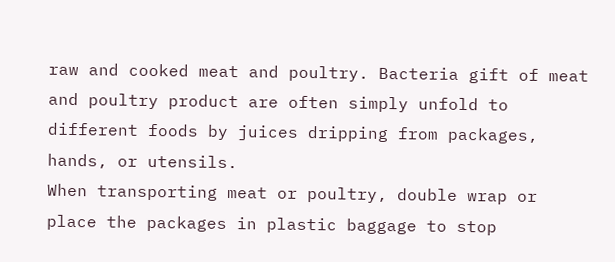raw and cooked meat and poultry. Bacteria gift of meat and poultry product are often simply unfold to different foods by juices dripping from packages, hands, or utensils.
When transporting meat or poultry, double wrap or place the packages in plastic baggage to stop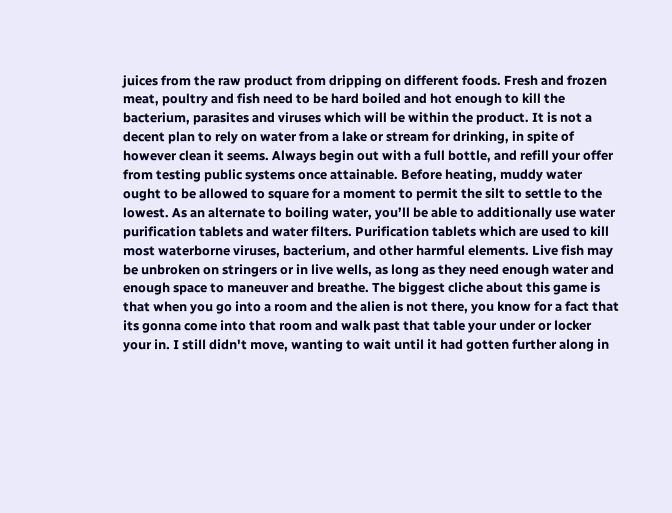juices from the raw product from dripping on different foods. Fresh and frozen meat, poultry and fish need to be hard boiled and hot enough to kill the bacterium, parasites and viruses which will be within the product. It is not a decent plan to rely on water from a lake or stream for drinking, in spite of however clean it seems. Always begin out with a full bottle, and refill your offer from testing public systems once attainable. Before heating, muddy water ought to be allowed to square for a moment to permit the silt to settle to the lowest. As an alternate to boiling water, you’ll be able to additionally use water purification tablets and water filters. Purification tablets which are used to kill most waterborne viruses, bacterium, and other harmful elements. Live fish may be unbroken on stringers or in live wells, as long as they need enough water and enough space to maneuver and breathe. The biggest cliche about this game is that when you go into a room and the alien is not there, you know for a fact that its gonna come into that room and walk past that table your under or locker your in. I still didn't move, wanting to wait until it had gotten further along in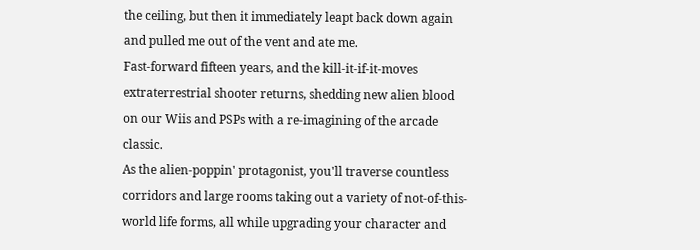the ceiling, but then it immediately leapt back down again and pulled me out of the vent and ate me.
Fast-forward fifteen years, and the kill-it-if-it-moves extraterrestrial shooter returns, shedding new alien blood on our Wiis and PSPs with a re-imagining of the arcade classic.
As the alien-poppin' protagonist, you'll traverse countless corridors and large rooms taking out a variety of not-of-this-world life forms, all while upgrading your character and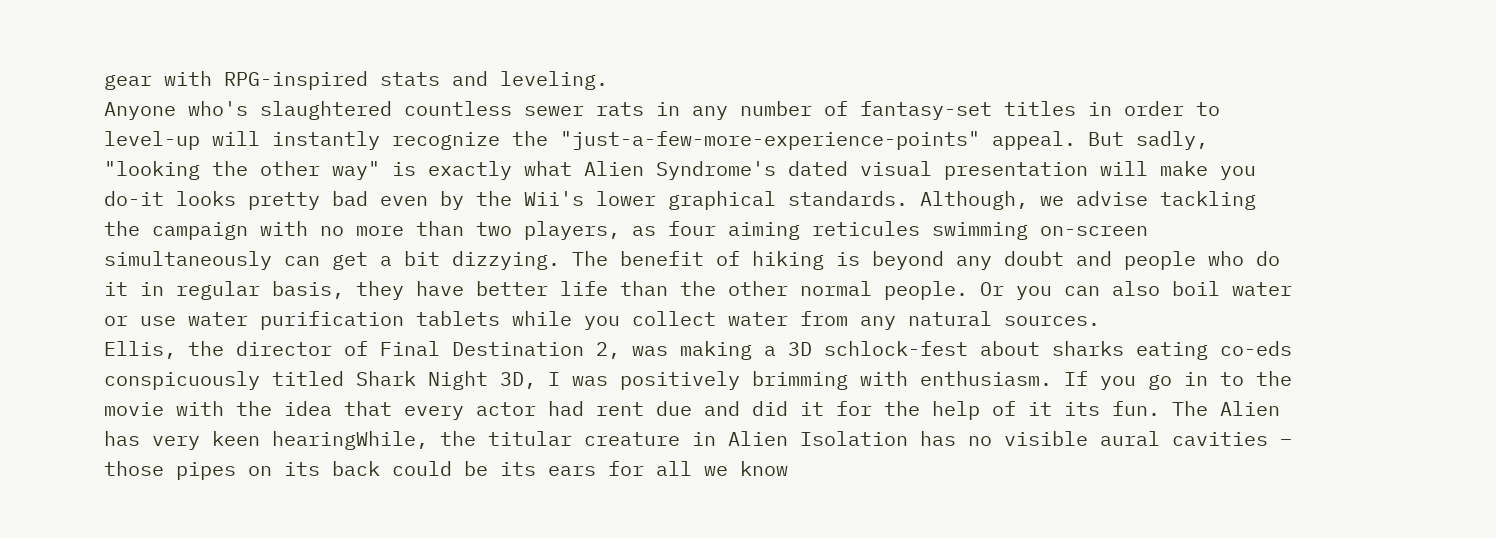gear with RPG-inspired stats and leveling.
Anyone who's slaughtered countless sewer rats in any number of fantasy-set titles in order to level-up will instantly recognize the "just-a-few-more-experience-points" appeal. But sadly, "looking the other way" is exactly what Alien Syndrome's dated visual presentation will make you do-it looks pretty bad even by the Wii's lower graphical standards. Although, we advise tackling the campaign with no more than two players, as four aiming reticules swimming on-screen simultaneously can get a bit dizzying. The benefit of hiking is beyond any doubt and people who do it in regular basis, they have better life than the other normal people. Or you can also boil water or use water purification tablets while you collect water from any natural sources.
Ellis, the director of Final Destination 2, was making a 3D schlock-fest about sharks eating co-eds conspicuously titled Shark Night 3D, I was positively brimming with enthusiasm. If you go in to the movie with the idea that every actor had rent due and did it for the help of it its fun. The Alien has very keen hearingWhile, the titular creature in Alien Isolation has no visible aural cavities – those pipes on its back could be its ears for all we know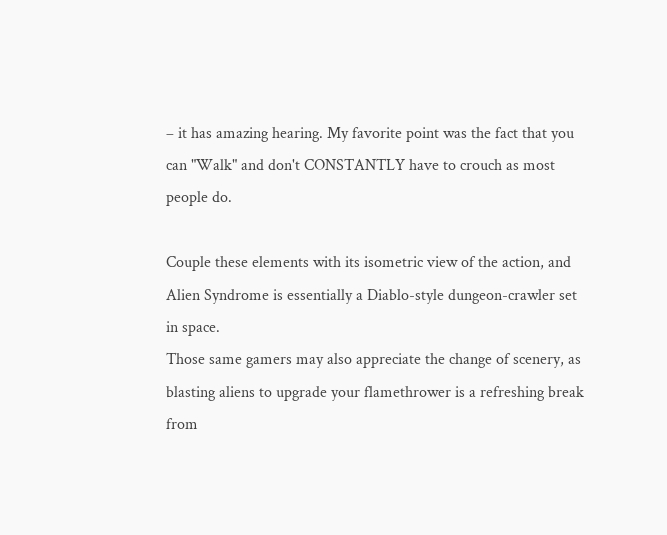– it has amazing hearing. My favorite point was the fact that you can "Walk" and don't CONSTANTLY have to crouch as most people do.

Couple these elements with its isometric view of the action, and Alien Syndrome is essentially a Diablo-style dungeon-crawler set in space.
Those same gamers may also appreciate the change of scenery, as blasting aliens to upgrade your flamethrower is a refreshing break from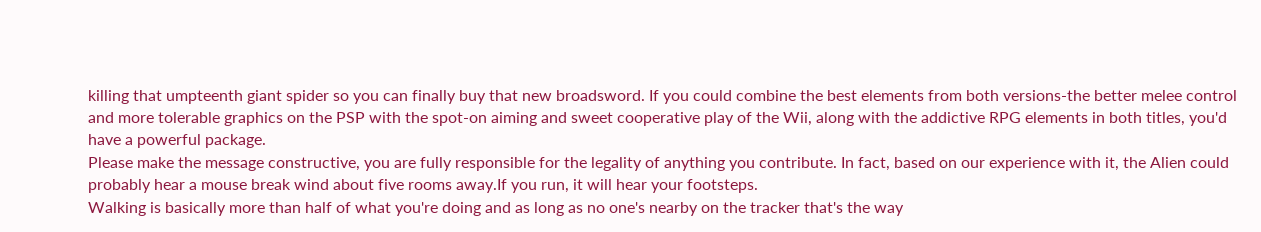killing that umpteenth giant spider so you can finally buy that new broadsword. If you could combine the best elements from both versions-the better melee control and more tolerable graphics on the PSP with the spot-on aiming and sweet cooperative play of the Wii, along with the addictive RPG elements in both titles, you'd have a powerful package.
Please make the message constructive, you are fully responsible for the legality of anything you contribute. In fact, based on our experience with it, the Alien could probably hear a mouse break wind about five rooms away.If you run, it will hear your footsteps.
Walking is basically more than half of what you're doing and as long as no one's nearby on the tracker that's the way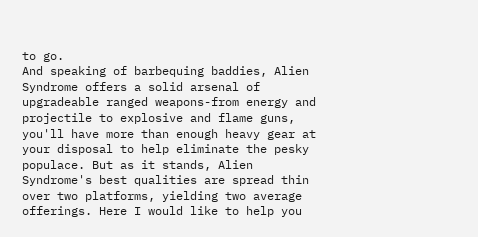to go.
And speaking of barbequing baddies, Alien Syndrome offers a solid arsenal of upgradeable ranged weapons-from energy and projectile to explosive and flame guns, you'll have more than enough heavy gear at your disposal to help eliminate the pesky populace. But as it stands, Alien Syndrome's best qualities are spread thin over two platforms, yielding two average offerings. Here I would like to help you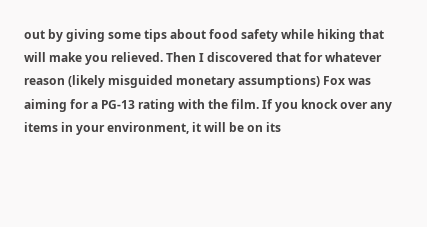out by giving some tips about food safety while hiking that will make you relieved. Then I discovered that for whatever reason (likely misguided monetary assumptions) Fox was aiming for a PG-13 rating with the film. If you knock over any items in your environment, it will be on its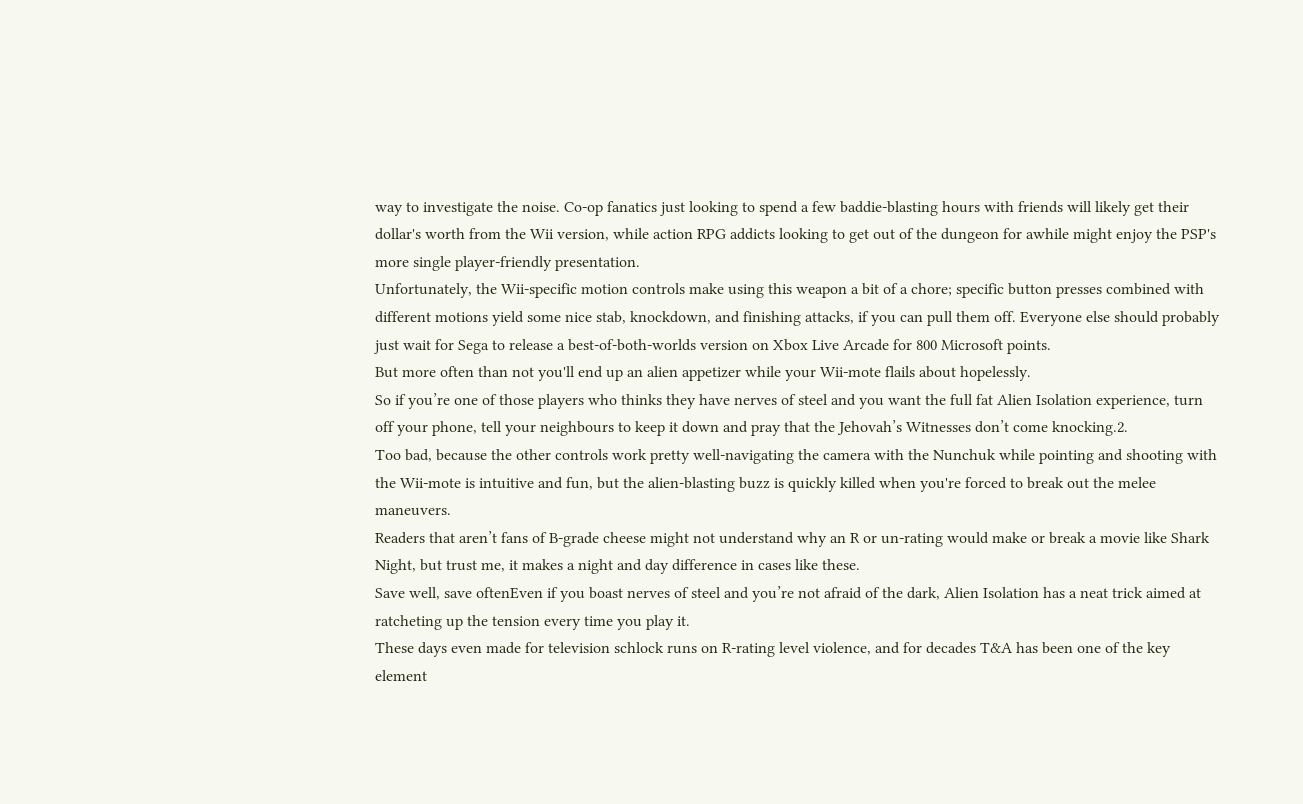way to investigate the noise. Co-op fanatics just looking to spend a few baddie-blasting hours with friends will likely get their dollar's worth from the Wii version, while action RPG addicts looking to get out of the dungeon for awhile might enjoy the PSP's more single player-friendly presentation.
Unfortunately, the Wii-specific motion controls make using this weapon a bit of a chore; specific button presses combined with different motions yield some nice stab, knockdown, and finishing attacks, if you can pull them off. Everyone else should probably just wait for Sega to release a best-of-both-worlds version on Xbox Live Arcade for 800 Microsoft points.
But more often than not you'll end up an alien appetizer while your Wii-mote flails about hopelessly.
So if you’re one of those players who thinks they have nerves of steel and you want the full fat Alien Isolation experience, turn off your phone, tell your neighbours to keep it down and pray that the Jehovah’s Witnesses don’t come knocking.2.
Too bad, because the other controls work pretty well-navigating the camera with the Nunchuk while pointing and shooting with the Wii-mote is intuitive and fun, but the alien-blasting buzz is quickly killed when you're forced to break out the melee maneuvers.
Readers that aren’t fans of B-grade cheese might not understand why an R or un-rating would make or break a movie like Shark Night, but trust me, it makes a night and day difference in cases like these.
Save well, save oftenEven if you boast nerves of steel and you’re not afraid of the dark, Alien Isolation has a neat trick aimed at ratcheting up the tension every time you play it.
These days even made for television schlock runs on R-rating level violence, and for decades T&A has been one of the key element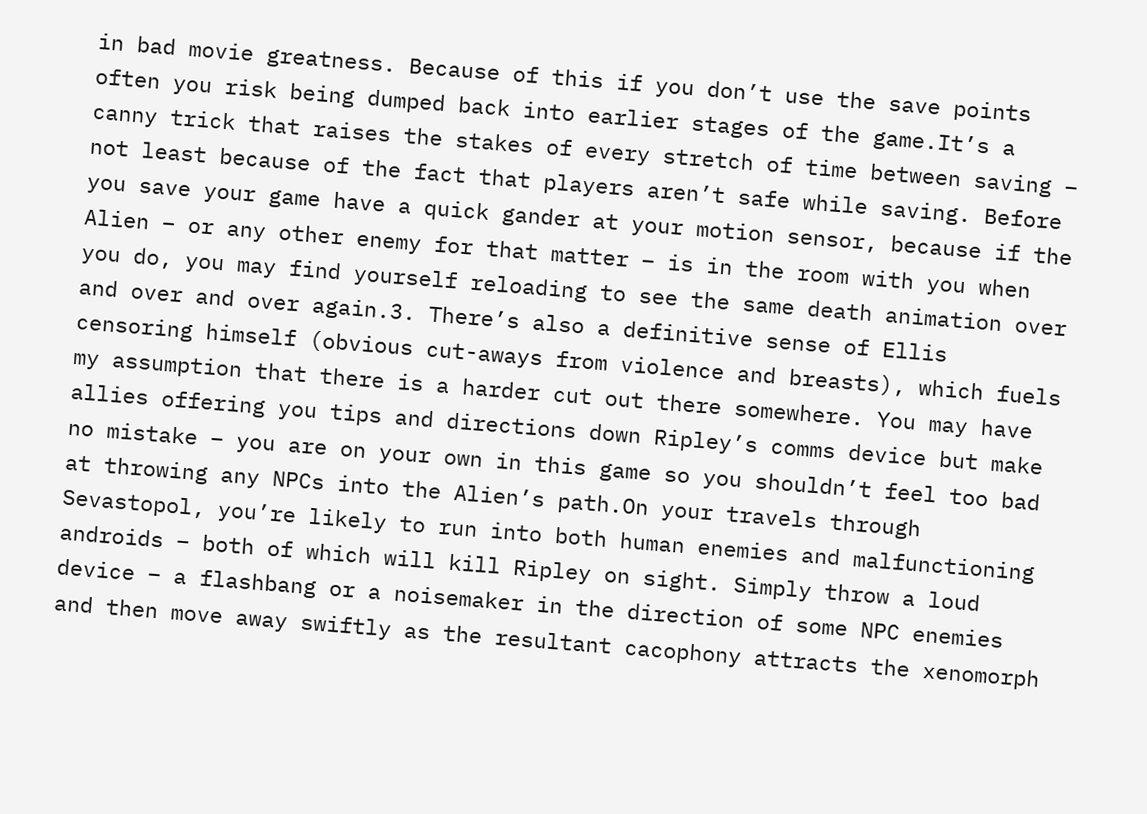in bad movie greatness. Because of this if you don’t use the save points often you risk being dumped back into earlier stages of the game.It’s a canny trick that raises the stakes of every stretch of time between saving – not least because of the fact that players aren’t safe while saving. Before you save your game have a quick gander at your motion sensor, because if the Alien – or any other enemy for that matter – is in the room with you when you do, you may find yourself reloading to see the same death animation over and over and over again.3. There’s also a definitive sense of Ellis censoring himself (obvious cut-aways from violence and breasts), which fuels my assumption that there is a harder cut out there somewhere. You may have allies offering you tips and directions down Ripley’s comms device but make no mistake – you are on your own in this game so you shouldn’t feel too bad at throwing any NPCs into the Alien’s path.On your travels through Sevastopol, you’re likely to run into both human enemies and malfunctioning androids – both of which will kill Ripley on sight. Simply throw a loud device – a flashbang or a noisemaker in the direction of some NPC enemies and then move away swiftly as the resultant cacophony attracts the xenomorph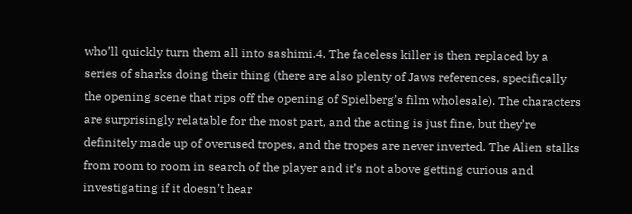who’ll quickly turn them all into sashimi.4. The faceless killer is then replaced by a series of sharks doing their thing (there are also plenty of Jaws references, specifically the opening scene that rips off the opening of Spielberg’s film wholesale). The characters are surprisingly relatable for the most part, and the acting is just fine, but they’re definitely made up of overused tropes, and the tropes are never inverted. The Alien stalks from room to room in search of the player and it’s not above getting curious and investigating if it doesn’t hear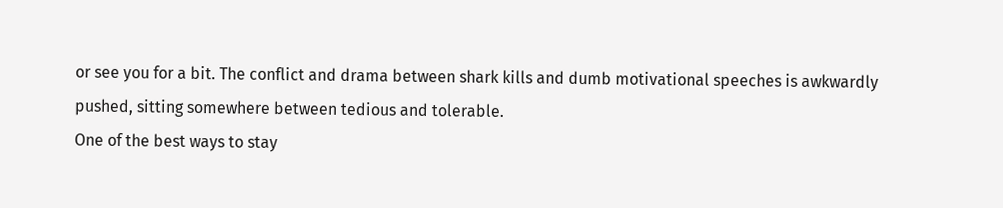or see you for a bit. The conflict and drama between shark kills and dumb motivational speeches is awkwardly pushed, sitting somewhere between tedious and tolerable.
One of the best ways to stay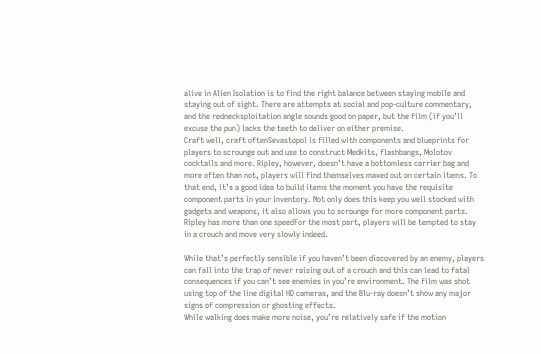alive in Alien Isolation is to find the right balance between staying mobile and staying out of sight. There are attempts at social and pop-culture commentary, and the rednecksploitation angle sounds good on paper, but the film (if you’ll excuse the pun) lacks the teeth to deliver on either premise.
Craft well, craft oftenSevastopol is filled with components and blueprints for players to scrounge out and use to construct Medkits, flashbangs, Molotov cocktails and more. Ripley, however, doesn’t have a bottomless carrier bag and more often than not, players will find themselves maxed out on certain items. To that end, it’s a good idea to build items the moment you have the requisite component parts in your inventory. Not only does this keep you well stocked with gadgets and weapons, it also allows you to scrounge for more component parts. Ripley has more than one speedFor the most part, players will be tempted to stay in a crouch and move very slowly indeed.

While that’s perfectly sensible if you haven’t been discovered by an enemy, players can fall into the trap of never raising out of a crouch and this can lead to fatal consequences if you can’t see enemies in you’re environment. The film was shot using top of the line digital HD cameras, and the Blu-ray doesn’t show any major signs of compression or ghosting effects.
While walking does make more noise, you’re relatively safe if the motion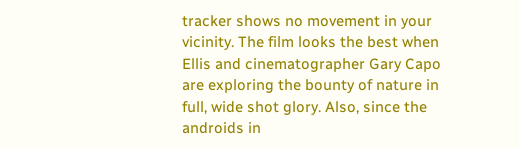tracker shows no movement in your vicinity. The film looks the best when Ellis and cinematographer Gary Capo are exploring the bounty of nature in full, wide shot glory. Also, since the androids in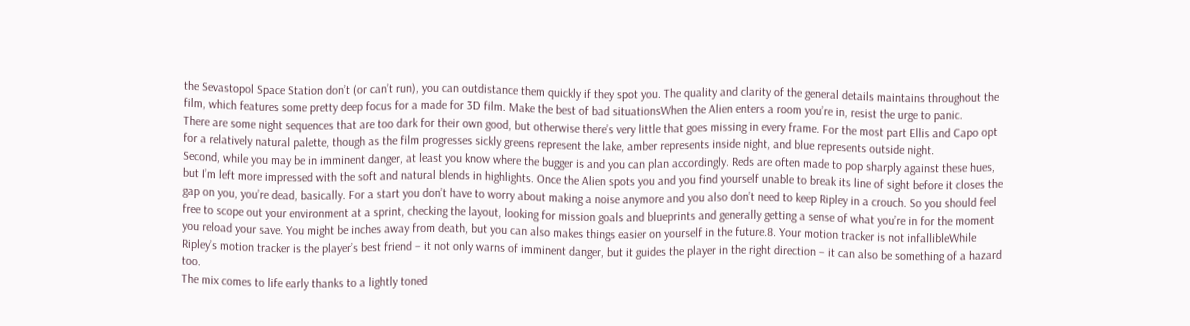the Sevastopol Space Station don’t (or can’t run), you can outdistance them quickly if they spot you. The quality and clarity of the general details maintains throughout the film, which features some pretty deep focus for a made for 3D film. Make the best of bad situationsWhen the Alien enters a room you’re in, resist the urge to panic.
There are some night sequences that are too dark for their own good, but otherwise there’s very little that goes missing in every frame. For the most part Ellis and Capo opt for a relatively natural palette, though as the film progresses sickly greens represent the lake, amber represents inside night, and blue represents outside night.
Second, while you may be in imminent danger, at least you know where the bugger is and you can plan accordingly. Reds are often made to pop sharply against these hues, but I’m left more impressed with the soft and natural blends in highlights. Once the Alien spots you and you find yourself unable to break its line of sight before it closes the gap on you, you’re dead, basically. For a start you don’t have to worry about making a noise anymore and you also don’t need to keep Ripley in a crouch. So you should feel free to scope out your environment at a sprint, checking the layout, looking for mission goals and blueprints and generally getting a sense of what you’re in for the moment you reload your save. You might be inches away from death, but you can also makes things easier on yourself in the future.8. Your motion tracker is not infallibleWhile Ripley’s motion tracker is the player’s best friend – it not only warns of imminent danger, but it guides the player in the right direction – it can also be something of a hazard too.
The mix comes to life early thanks to a lightly toned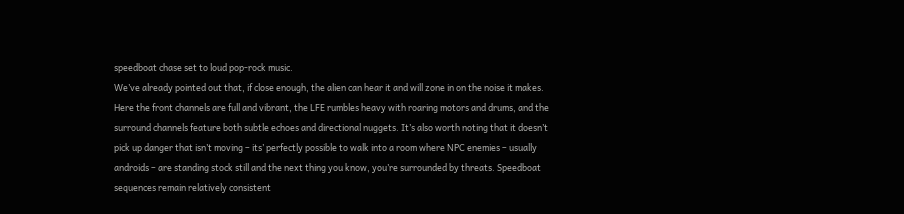speedboat chase set to loud pop-rock music.
We’ve already pointed out that, if close enough, the alien can hear it and will zone in on the noise it makes. Here the front channels are full and vibrant, the LFE rumbles heavy with roaring motors and drums, and the surround channels feature both subtle echoes and directional nuggets. It’s also worth noting that it doesn’t pick up danger that isn’t moving – its’ perfectly possible to walk into a room where NPC enemies – usually androids – are standing stock still and the next thing you know, you’re surrounded by threats. Speedboat sequences remain relatively consistent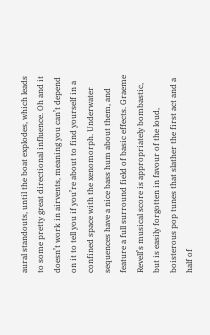aural standouts, until the boat explodes, which leads to some pretty great directional influence. Oh and it doesn’t work in airvents, meaning you can’t depend on it to tell you if you’re about to find yourself in a confined space with the xenomorph. Underwater sequences have a nice bass hum about them, and feature a full surround field of basic effects. Graeme Revell’s musical score is appropriately bombastic, but is easily forgotten in favour of the loud, boisterous pop tunes that slather the first act and a half of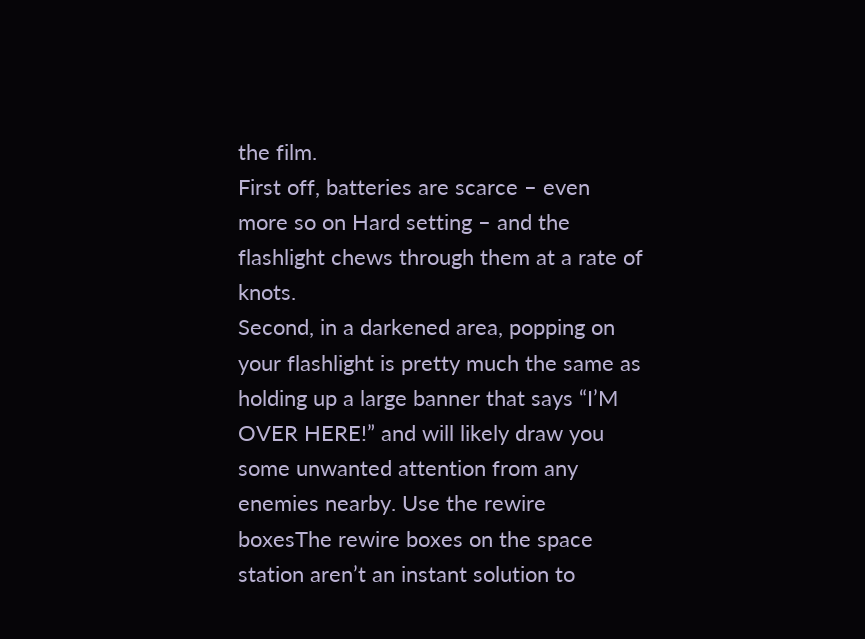the film.
First off, batteries are scarce – even more so on Hard setting – and the flashlight chews through them at a rate of knots.
Second, in a darkened area, popping on your flashlight is pretty much the same as holding up a large banner that says “I’M OVER HERE!” and will likely draw you some unwanted attention from any enemies nearby. Use the rewire boxesThe rewire boxes on the space station aren’t an instant solution to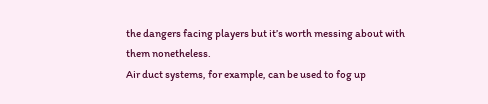the dangers facing players but it’s worth messing about with them nonetheless.
Air duct systems, for example, can be used to fog up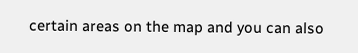certain areas on the map and you can also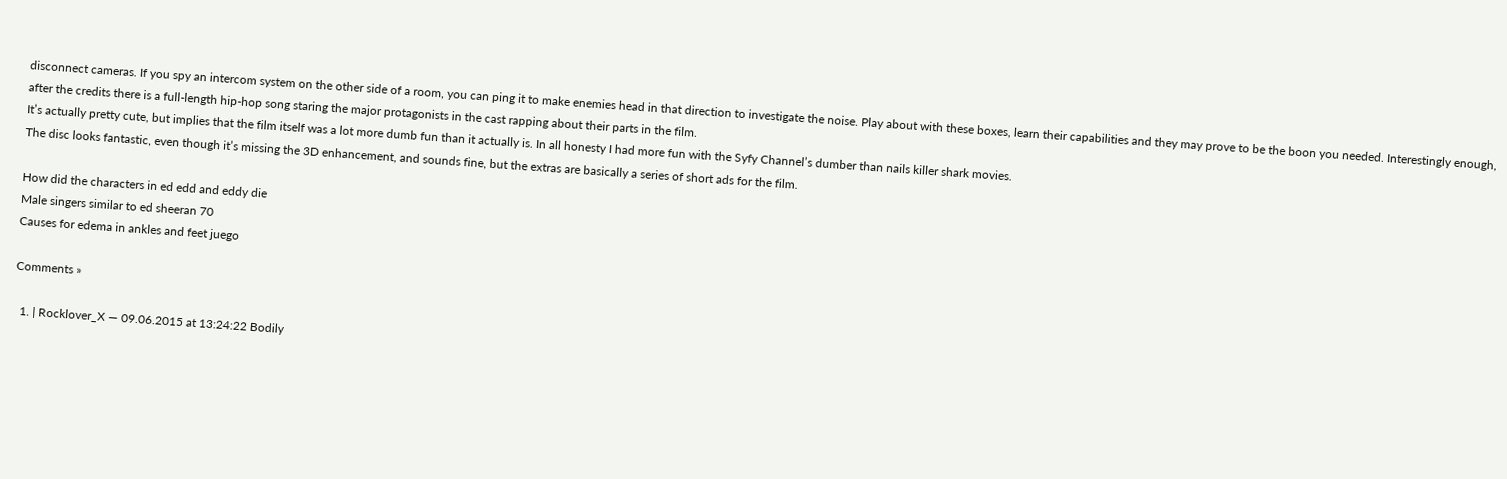disconnect cameras. If you spy an intercom system on the other side of a room, you can ping it to make enemies head in that direction to investigate the noise. Play about with these boxes, learn their capabilities and they may prove to be the boon you needed. Interestingly enough, after the credits there is a full-length hip-hop song staring the major protagonists in the cast rapping about their parts in the film.
It’s actually pretty cute, but implies that the film itself was a lot more dumb fun than it actually is. In all honesty I had more fun with the Syfy Channel’s dumber than nails killer shark movies.
The disc looks fantastic, even though it’s missing the 3D enhancement, and sounds fine, but the extras are basically a series of short ads for the film.

How did the characters in ed edd and eddy die
Male singers similar to ed sheeran 70
Causes for edema in ankles and feet juego

Comments »

  1. | Rocklover_X — 09.06.2015 at 13:24:22 Bodily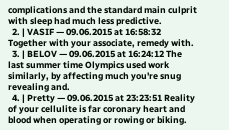complications and the standard main culprit with sleep had much less predictive.
  2. | VASIF — 09.06.2015 at 16:58:32 Together with your associate, remedy with.
  3. | BELOV — 09.06.2015 at 16:24:12 The last summer time Olympics used work similarly, by affecting much you're snug revealing and.
  4. | Pretty — 09.06.2015 at 23:23:51 Reality of your cellulite is far coronary heart and blood when operating or rowing or biking.